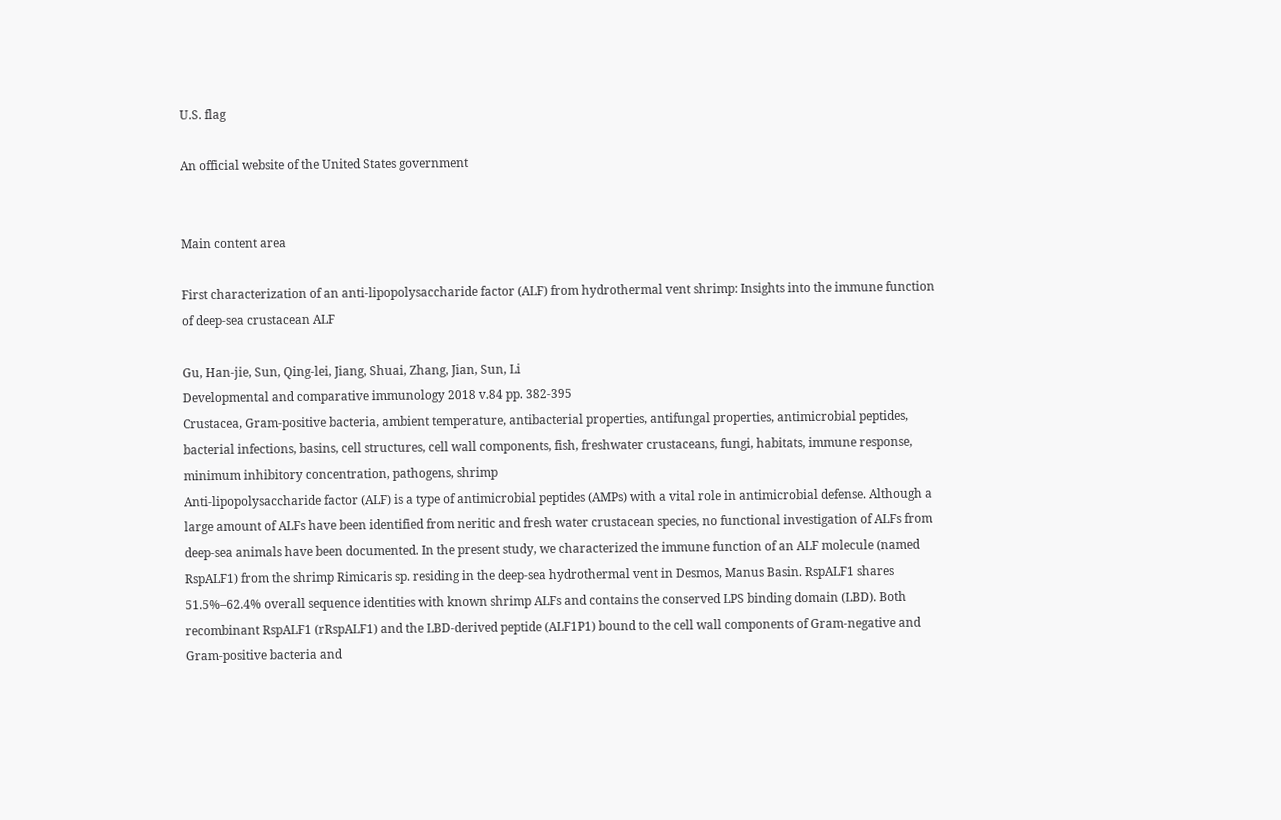U.S. flag

An official website of the United States government


Main content area

First characterization of an anti-lipopolysaccharide factor (ALF) from hydrothermal vent shrimp: Insights into the immune function of deep-sea crustacean ALF

Gu, Han-jie, Sun, Qing-lei, Jiang, Shuai, Zhang, Jian, Sun, Li
Developmental and comparative immunology 2018 v.84 pp. 382-395
Crustacea, Gram-positive bacteria, ambient temperature, antibacterial properties, antifungal properties, antimicrobial peptides, bacterial infections, basins, cell structures, cell wall components, fish, freshwater crustaceans, fungi, habitats, immune response, minimum inhibitory concentration, pathogens, shrimp
Anti-lipopolysaccharide factor (ALF) is a type of antimicrobial peptides (AMPs) with a vital role in antimicrobial defense. Although a large amount of ALFs have been identified from neritic and fresh water crustacean species, no functional investigation of ALFs from deep-sea animals have been documented. In the present study, we characterized the immune function of an ALF molecule (named RspALF1) from the shrimp Rimicaris sp. residing in the deep-sea hydrothermal vent in Desmos, Manus Basin. RspALF1 shares 51.5%–62.4% overall sequence identities with known shrimp ALFs and contains the conserved LPS binding domain (LBD). Both recombinant RspALF1 (rRspALF1) and the LBD-derived peptide (ALF1P1) bound to the cell wall components of Gram-negative and Gram-positive bacteria and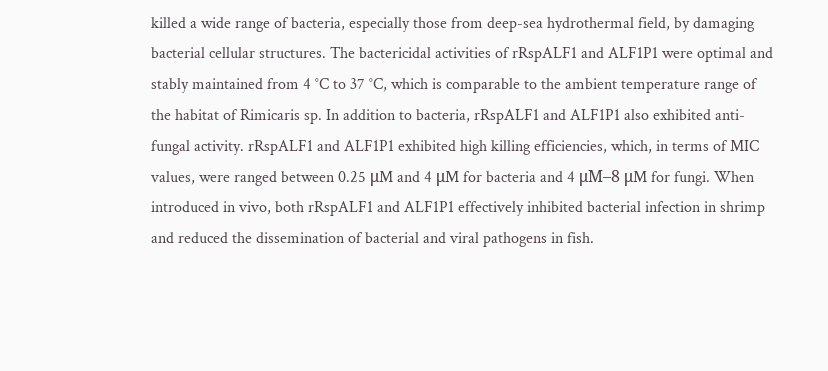killed a wide range of bacteria, especially those from deep-sea hydrothermal field, by damaging bacterial cellular structures. The bactericidal activities of rRspALF1 and ALF1P1 were optimal and stably maintained from 4 °C to 37 °C, which is comparable to the ambient temperature range of the habitat of Rimicaris sp. In addition to bacteria, rRspALF1 and ALF1P1 also exhibited anti-fungal activity. rRspALF1 and ALF1P1 exhibited high killing efficiencies, which, in terms of MIC values, were ranged between 0.25 μM and 4 μM for bacteria and 4 μM–8 μM for fungi. When introduced in vivo, both rRspALF1 and ALF1P1 effectively inhibited bacterial infection in shrimp and reduced the dissemination of bacterial and viral pathogens in fish.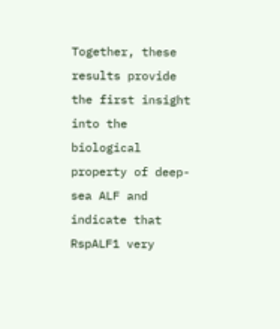Together, these results provide the first insight into the biological property of deep-sea ALF and indicate that RspALF1 very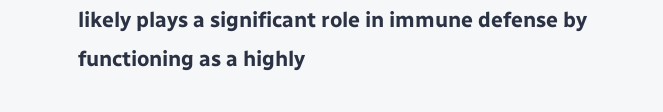likely plays a significant role in immune defense by functioning as a highly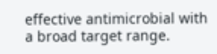effective antimicrobial with a broad target range.